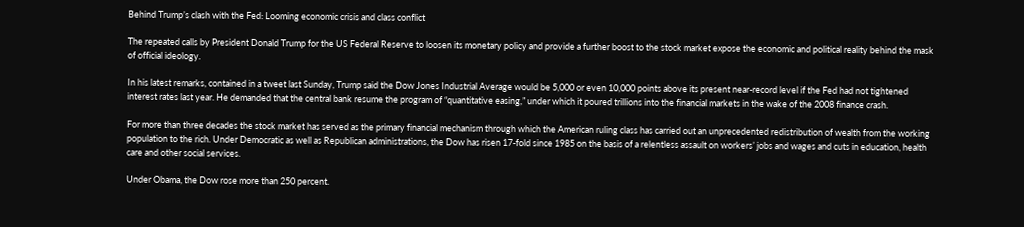Behind Trump’s clash with the Fed: Looming economic crisis and class conflict

The repeated calls by President Donald Trump for the US Federal Reserve to loosen its monetary policy and provide a further boost to the stock market expose the economic and political reality behind the mask of official ideology.

In his latest remarks, contained in a tweet last Sunday, Trump said the Dow Jones Industrial Average would be 5,000 or even 10,000 points above its present near-record level if the Fed had not tightened interest rates last year. He demanded that the central bank resume the program of “quantitative easing,” under which it poured trillions into the financial markets in the wake of the 2008 finance crash.

For more than three decades the stock market has served as the primary financial mechanism through which the American ruling class has carried out an unprecedented redistribution of wealth from the working population to the rich. Under Democratic as well as Republican administrations, the Dow has risen 17-fold since 1985 on the basis of a relentless assault on workers’ jobs and wages and cuts in education, health care and other social services.

Under Obama, the Dow rose more than 250 percent.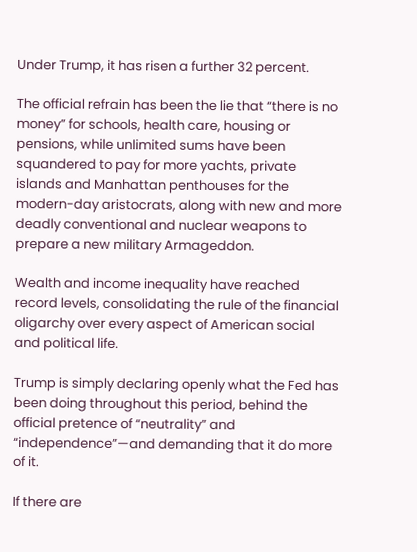Under Trump, it has risen a further 32 percent.

The official refrain has been the lie that “there is no money” for schools, health care, housing or pensions, while unlimited sums have been squandered to pay for more yachts, private islands and Manhattan penthouses for the modern-day aristocrats, along with new and more deadly conventional and nuclear weapons to prepare a new military Armageddon.

Wealth and income inequality have reached record levels, consolidating the rule of the financial oligarchy over every aspect of American social and political life.

Trump is simply declaring openly what the Fed has been doing throughout this period, behind the official pretence of “neutrality” and “independence”—and demanding that it do more of it.

If there are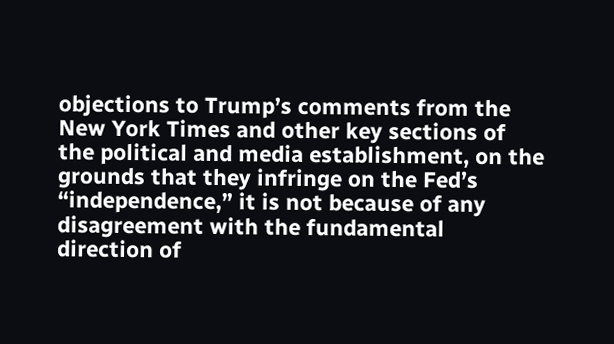objections to Trump’s comments from the New York Times and other key sections of the political and media establishment, on the grounds that they infringe on the Fed’s “independence,” it is not because of any disagreement with the fundamental direction of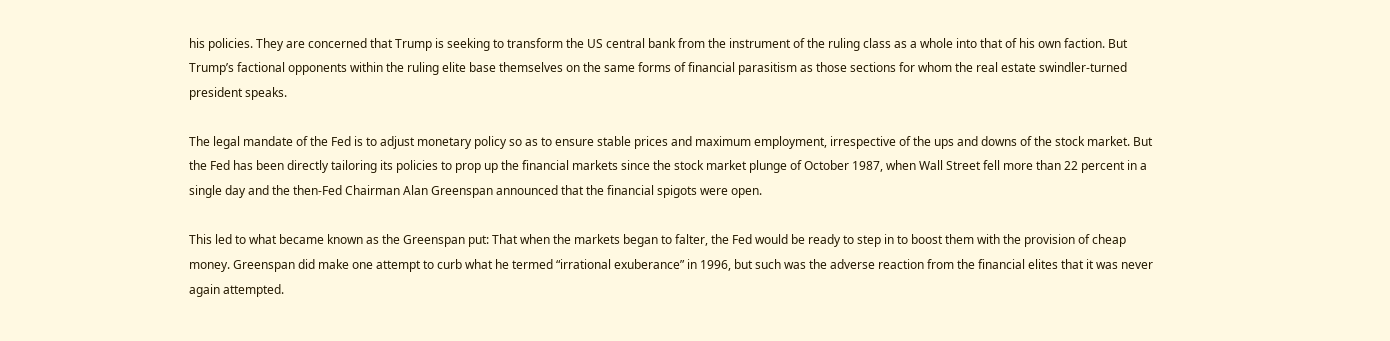his policies. They are concerned that Trump is seeking to transform the US central bank from the instrument of the ruling class as a whole into that of his own faction. But Trump’s factional opponents within the ruling elite base themselves on the same forms of financial parasitism as those sections for whom the real estate swindler-turned president speaks.

The legal mandate of the Fed is to adjust monetary policy so as to ensure stable prices and maximum employment, irrespective of the ups and downs of the stock market. But the Fed has been directly tailoring its policies to prop up the financial markets since the stock market plunge of October 1987, when Wall Street fell more than 22 percent in a single day and the then-Fed Chairman Alan Greenspan announced that the financial spigots were open.

This led to what became known as the Greenspan put: That when the markets began to falter, the Fed would be ready to step in to boost them with the provision of cheap money. Greenspan did make one attempt to curb what he termed “irrational exuberance” in 1996, but such was the adverse reaction from the financial elites that it was never again attempted.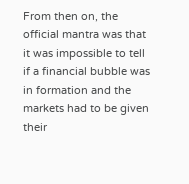From then on, the official mantra was that it was impossible to tell if a financial bubble was in formation and the markets had to be given their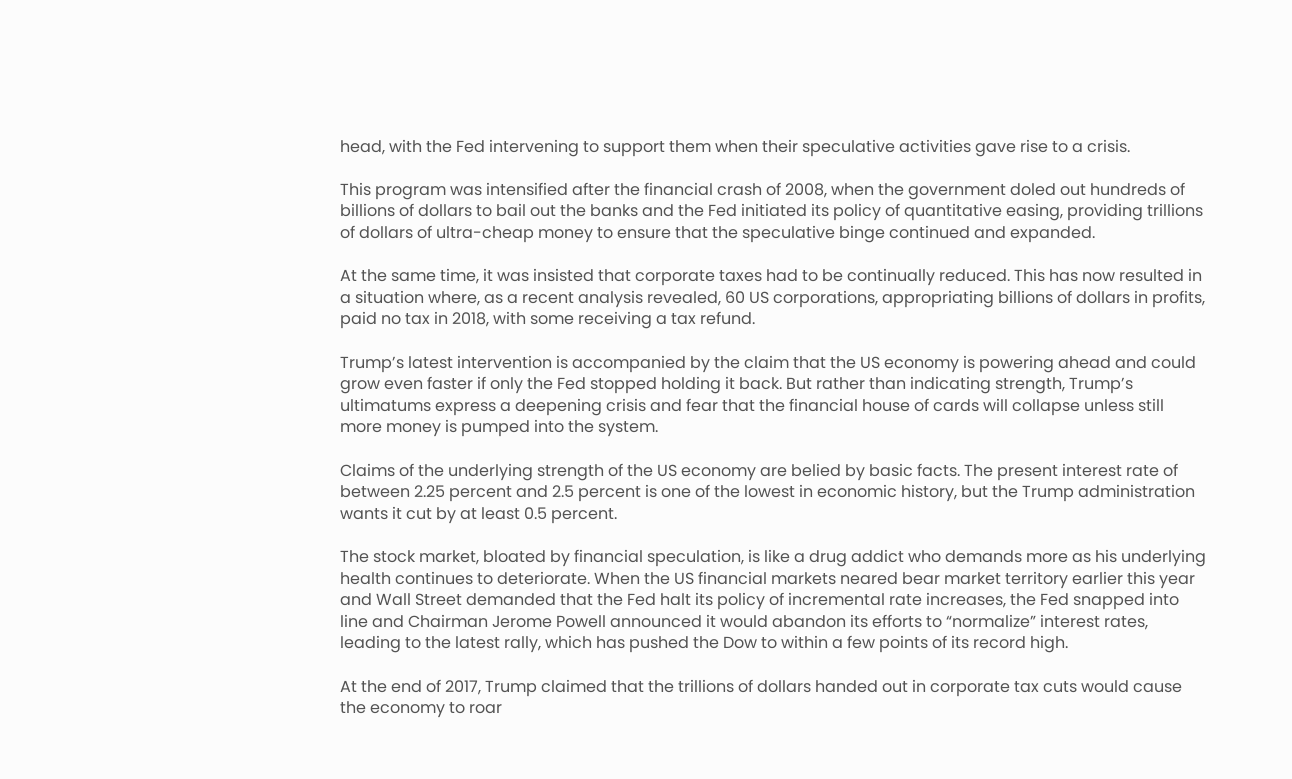head, with the Fed intervening to support them when their speculative activities gave rise to a crisis.

This program was intensified after the financial crash of 2008, when the government doled out hundreds of billions of dollars to bail out the banks and the Fed initiated its policy of quantitative easing, providing trillions of dollars of ultra-cheap money to ensure that the speculative binge continued and expanded.

At the same time, it was insisted that corporate taxes had to be continually reduced. This has now resulted in a situation where, as a recent analysis revealed, 60 US corporations, appropriating billions of dollars in profits, paid no tax in 2018, with some receiving a tax refund.

Trump’s latest intervention is accompanied by the claim that the US economy is powering ahead and could grow even faster if only the Fed stopped holding it back. But rather than indicating strength, Trump’s ultimatums express a deepening crisis and fear that the financial house of cards will collapse unless still more money is pumped into the system.

Claims of the underlying strength of the US economy are belied by basic facts. The present interest rate of between 2.25 percent and 2.5 percent is one of the lowest in economic history, but the Trump administration wants it cut by at least 0.5 percent.

The stock market, bloated by financial speculation, is like a drug addict who demands more as his underlying health continues to deteriorate. When the US financial markets neared bear market territory earlier this year and Wall Street demanded that the Fed halt its policy of incremental rate increases, the Fed snapped into line and Chairman Jerome Powell announced it would abandon its efforts to “normalize” interest rates, leading to the latest rally, which has pushed the Dow to within a few points of its record high.

At the end of 2017, Trump claimed that the trillions of dollars handed out in corporate tax cuts would cause the economy to roar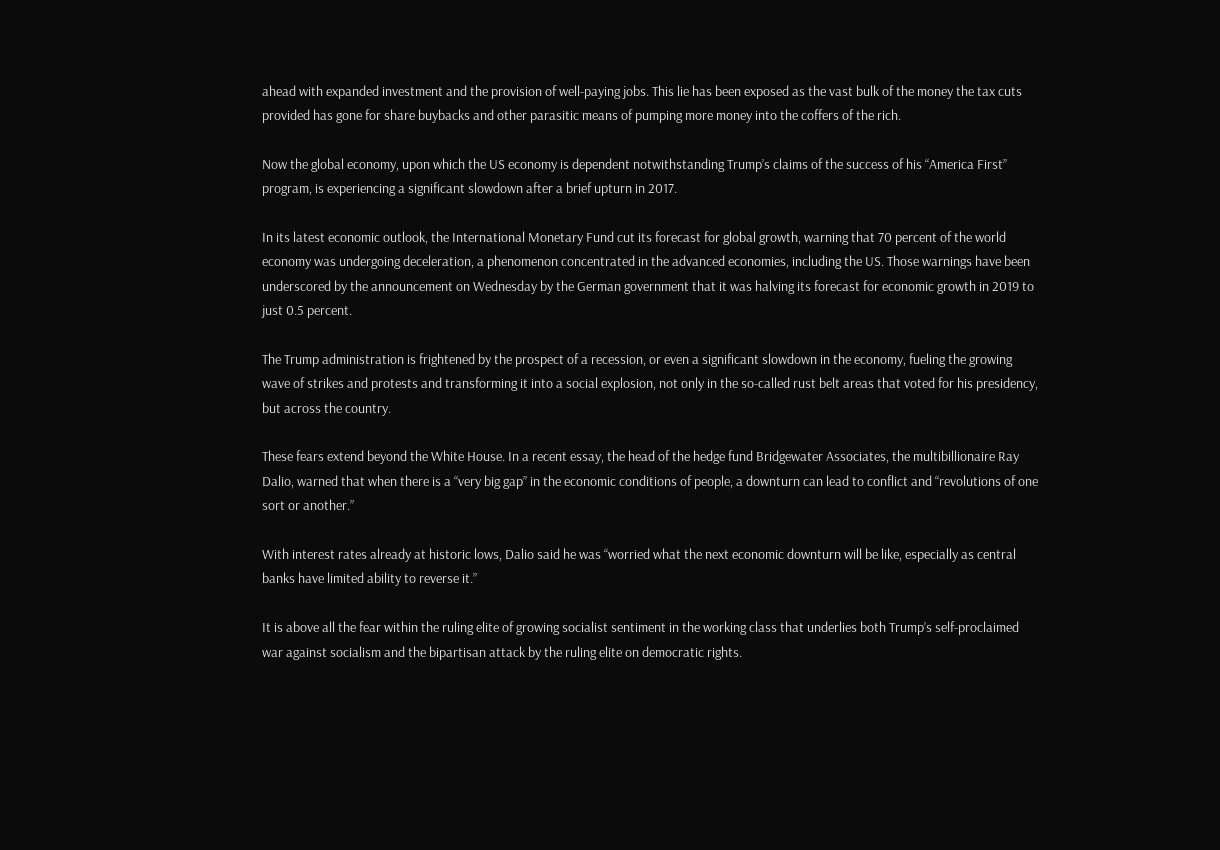ahead with expanded investment and the provision of well-paying jobs. This lie has been exposed as the vast bulk of the money the tax cuts provided has gone for share buybacks and other parasitic means of pumping more money into the coffers of the rich.

Now the global economy, upon which the US economy is dependent notwithstanding Trump’s claims of the success of his “America First” program, is experiencing a significant slowdown after a brief upturn in 2017.

In its latest economic outlook, the International Monetary Fund cut its forecast for global growth, warning that 70 percent of the world economy was undergoing deceleration, a phenomenon concentrated in the advanced economies, including the US. Those warnings have been underscored by the announcement on Wednesday by the German government that it was halving its forecast for economic growth in 2019 to just 0.5 percent.

The Trump administration is frightened by the prospect of a recession, or even a significant slowdown in the economy, fueling the growing wave of strikes and protests and transforming it into a social explosion, not only in the so-called rust belt areas that voted for his presidency, but across the country.

These fears extend beyond the White House. In a recent essay, the head of the hedge fund Bridgewater Associates, the multibillionaire Ray Dalio, warned that when there is a “very big gap” in the economic conditions of people, a downturn can lead to conflict and “revolutions of one sort or another.”

With interest rates already at historic lows, Dalio said he was “worried what the next economic downturn will be like, especially as central banks have limited ability to reverse it.”

It is above all the fear within the ruling elite of growing socialist sentiment in the working class that underlies both Trump’s self-proclaimed war against socialism and the bipartisan attack by the ruling elite on democratic rights.